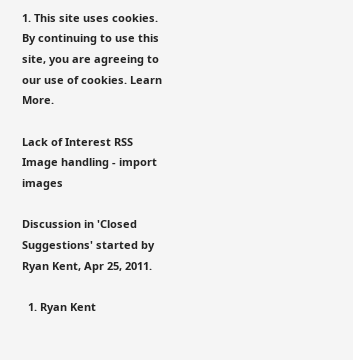1. This site uses cookies. By continuing to use this site, you are agreeing to our use of cookies. Learn More.

Lack of Interest RSS Image handling - import images

Discussion in 'Closed Suggestions' started by Ryan Kent, Apr 25, 2011.

  1. Ryan Kent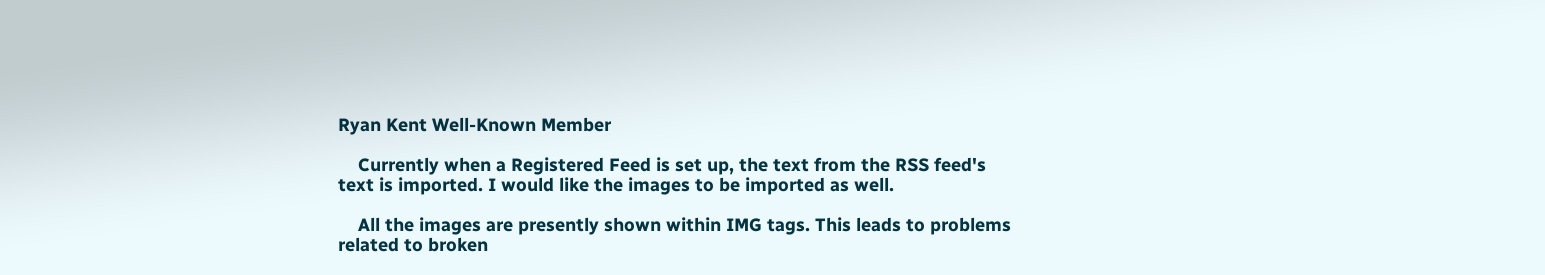Ryan Kent Well-Known Member

    Currently when a Registered Feed is set up, the text from the RSS feed's text is imported. I would like the images to be imported as well.

    All the images are presently shown within IMG tags. This leads to problems related to broken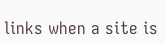links when a site is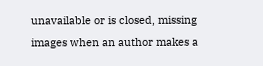unavailable or is closed, missing images when an author makes a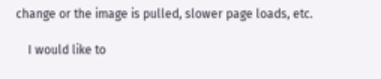change or the image is pulled, slower page loads, etc.

    I would like to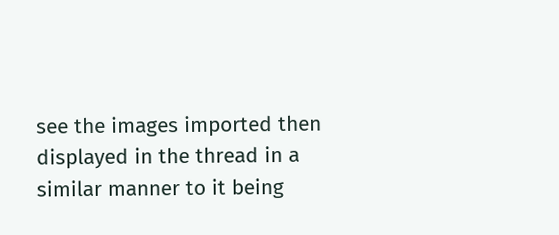see the images imported then displayed in the thread in a similar manner to it being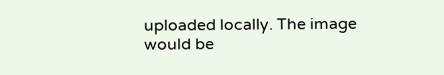uploaded locally. The image would be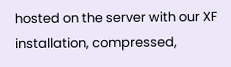hosted on the server with our XF installation, compressed,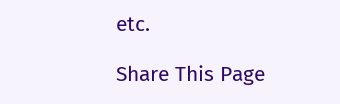etc.

Share This Page